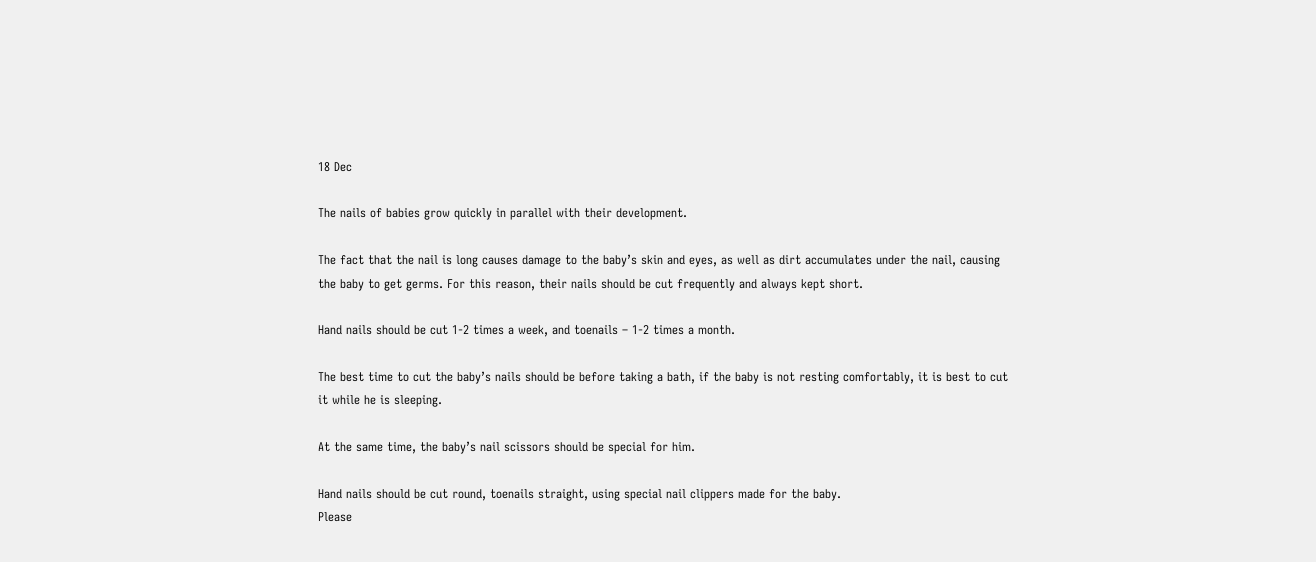18 Dec

The nails of babies grow quickly in parallel with their development.

The fact that the nail is long causes damage to the baby’s skin and eyes, as well as dirt accumulates under the nail, causing the baby to get germs. For this reason, their nails should be cut frequently and always kept short.

Hand nails should be cut 1-2 times a week, and toenails – 1-2 times a month.

The best time to cut the baby’s nails should be before taking a bath, if the baby is not resting comfortably, it is best to cut it while he is sleeping.

At the same time, the baby’s nail scissors should be special for him.

Hand nails should be cut round, toenails straight, using special nail clippers made for the baby.
Please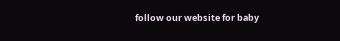follow our website for baby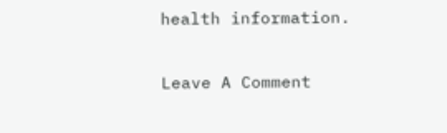health information.

Leave A Comment